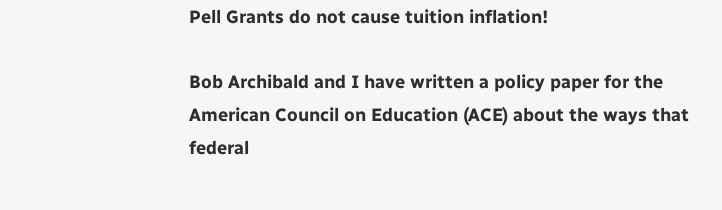Pell Grants do not cause tuition inflation!

Bob Archibald and I have written a policy paper for the American Council on Education (ACE) about the ways that federal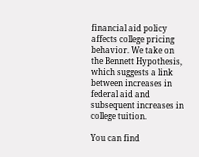financial aid policy affects college pricing behavior. We take on the Bennett Hypothesis, which suggests a link between increases in federal aid and subsequent increases in college tuition.

You can find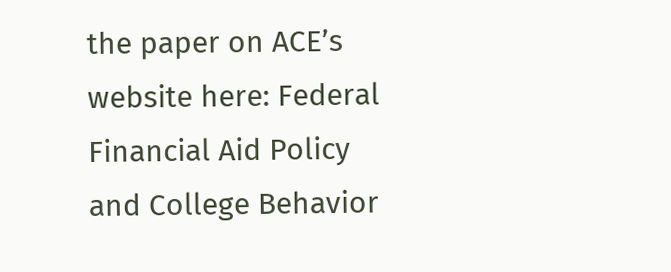the paper on ACE’s website here: Federal Financial Aid Policy and College Behavior